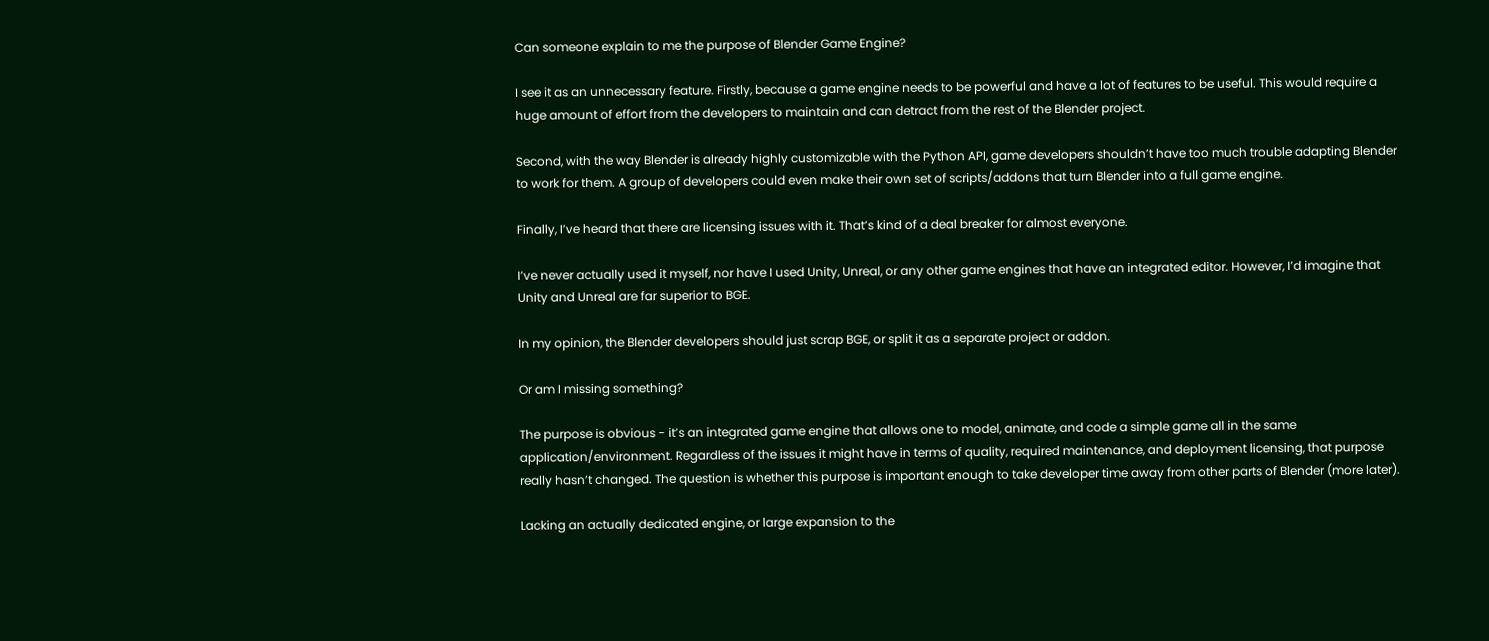Can someone explain to me the purpose of Blender Game Engine?

I see it as an unnecessary feature. Firstly, because a game engine needs to be powerful and have a lot of features to be useful. This would require a huge amount of effort from the developers to maintain and can detract from the rest of the Blender project.

Second, with the way Blender is already highly customizable with the Python API, game developers shouldn’t have too much trouble adapting Blender to work for them. A group of developers could even make their own set of scripts/addons that turn Blender into a full game engine.

Finally, I’ve heard that there are licensing issues with it. That’s kind of a deal breaker for almost everyone.

I’ve never actually used it myself, nor have I used Unity, Unreal, or any other game engines that have an integrated editor. However, I’d imagine that Unity and Unreal are far superior to BGE.

In my opinion, the Blender developers should just scrap BGE, or split it as a separate project or addon.

Or am I missing something?

The purpose is obvious - it’s an integrated game engine that allows one to model, animate, and code a simple game all in the same application/environment. Regardless of the issues it might have in terms of quality, required maintenance, and deployment licensing, that purpose really hasn’t changed. The question is whether this purpose is important enough to take developer time away from other parts of Blender (more later).

Lacking an actually dedicated engine, or large expansion to the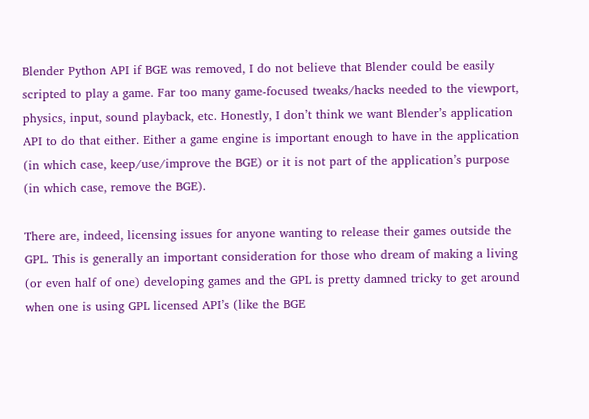Blender Python API if BGE was removed, I do not believe that Blender could be easily scripted to play a game. Far too many game-focused tweaks/hacks needed to the viewport, physics, input, sound playback, etc. Honestly, I don’t think we want Blender’s application API to do that either. Either a game engine is important enough to have in the application (in which case, keep/use/improve the BGE) or it is not part of the application’s purpose (in which case, remove the BGE).

There are, indeed, licensing issues for anyone wanting to release their games outside the GPL. This is generally an important consideration for those who dream of making a living (or even half of one) developing games and the GPL is pretty damned tricky to get around when one is using GPL licensed API’s (like the BGE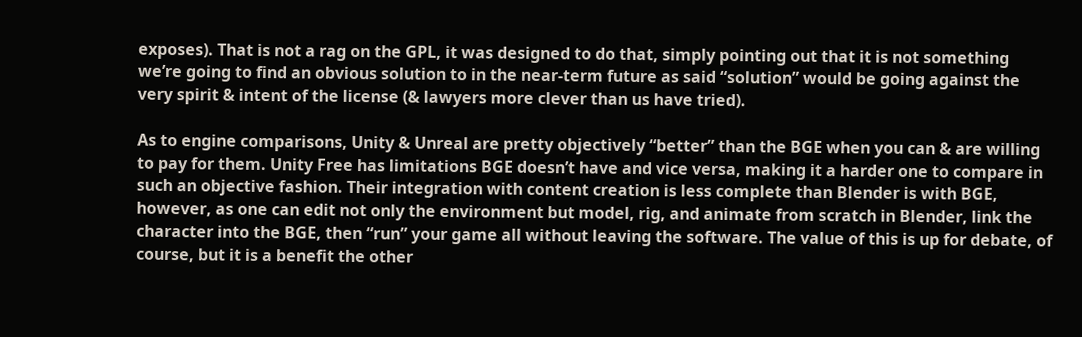exposes). That is not a rag on the GPL, it was designed to do that, simply pointing out that it is not something we’re going to find an obvious solution to in the near-term future as said “solution” would be going against the very spirit & intent of the license (& lawyers more clever than us have tried).

As to engine comparisons, Unity & Unreal are pretty objectively “better” than the BGE when you can & are willing to pay for them. Unity Free has limitations BGE doesn’t have and vice versa, making it a harder one to compare in such an objective fashion. Their integration with content creation is less complete than Blender is with BGE, however, as one can edit not only the environment but model, rig, and animate from scratch in Blender, link the character into the BGE, then “run” your game all without leaving the software. The value of this is up for debate, of course, but it is a benefit the other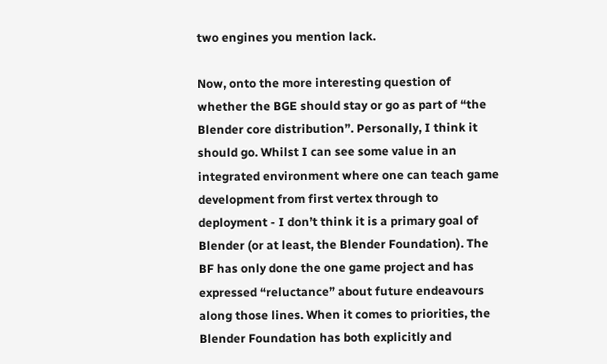two engines you mention lack.

Now, onto the more interesting question of whether the BGE should stay or go as part of “the Blender core distribution”. Personally, I think it should go. Whilst I can see some value in an integrated environment where one can teach game development from first vertex through to deployment - I don’t think it is a primary goal of Blender (or at least, the Blender Foundation). The BF has only done the one game project and has expressed “reluctance” about future endeavours along those lines. When it comes to priorities, the Blender Foundation has both explicitly and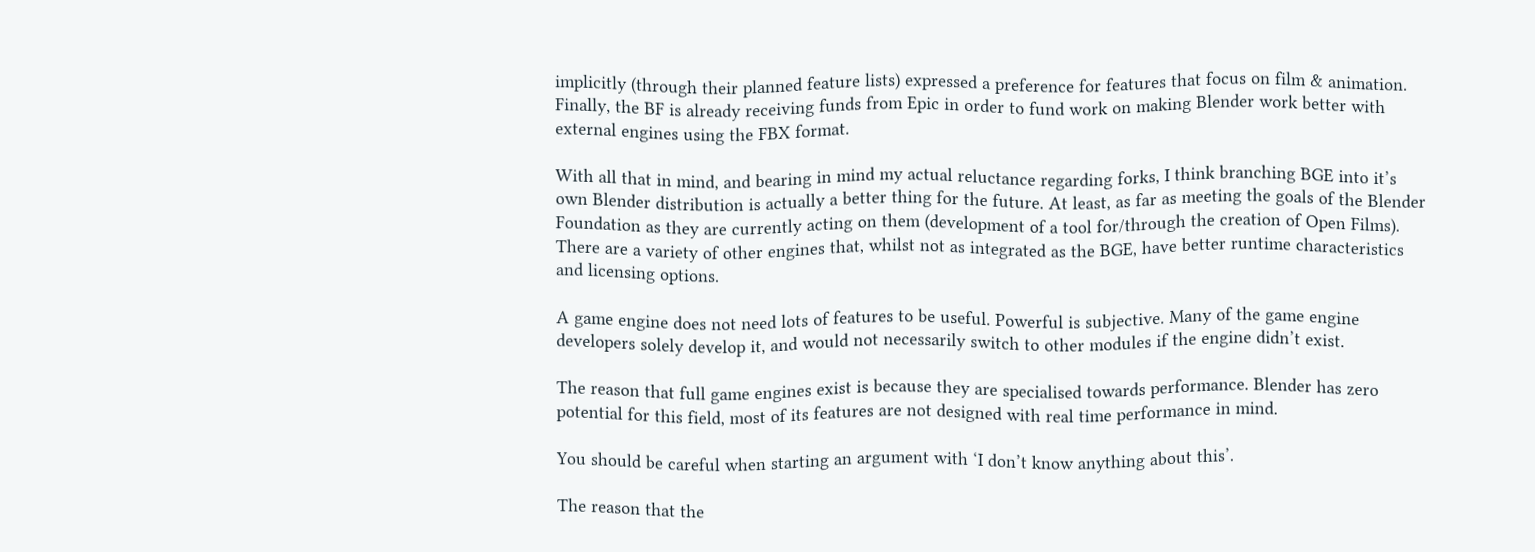implicitly (through their planned feature lists) expressed a preference for features that focus on film & animation. Finally, the BF is already receiving funds from Epic in order to fund work on making Blender work better with external engines using the FBX format.

With all that in mind, and bearing in mind my actual reluctance regarding forks, I think branching BGE into it’s own Blender distribution is actually a better thing for the future. At least, as far as meeting the goals of the Blender Foundation as they are currently acting on them (development of a tool for/through the creation of Open Films). There are a variety of other engines that, whilst not as integrated as the BGE, have better runtime characteristics and licensing options.

A game engine does not need lots of features to be useful. Powerful is subjective. Many of the game engine developers solely develop it, and would not necessarily switch to other modules if the engine didn’t exist.

The reason that full game engines exist is because they are specialised towards performance. Blender has zero potential for this field, most of its features are not designed with real time performance in mind.

You should be careful when starting an argument with ‘I don’t know anything about this’.

The reason that the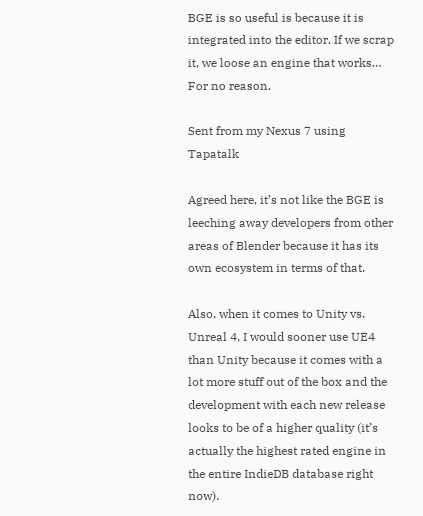BGE is so useful is because it is integrated into the editor. If we scrap it, we loose an engine that works… For no reason.

Sent from my Nexus 7 using Tapatalk

Agreed here, it’s not like the BGE is leeching away developers from other areas of Blender because it has its own ecosystem in terms of that.

Also, when it comes to Unity vs. Unreal 4, I would sooner use UE4 than Unity because it comes with a lot more stuff out of the box and the development with each new release looks to be of a higher quality (it’s actually the highest rated engine in the entire IndieDB database right now).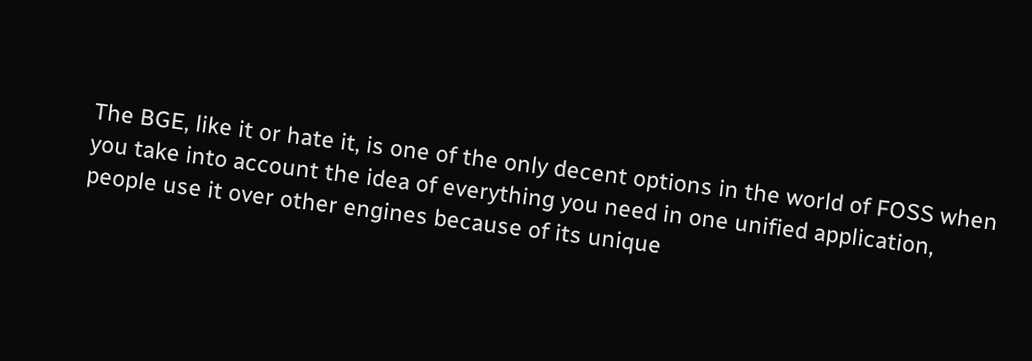The BGE, like it or hate it, is one of the only decent options in the world of FOSS when you take into account the idea of everything you need in one unified application, people use it over other engines because of its unique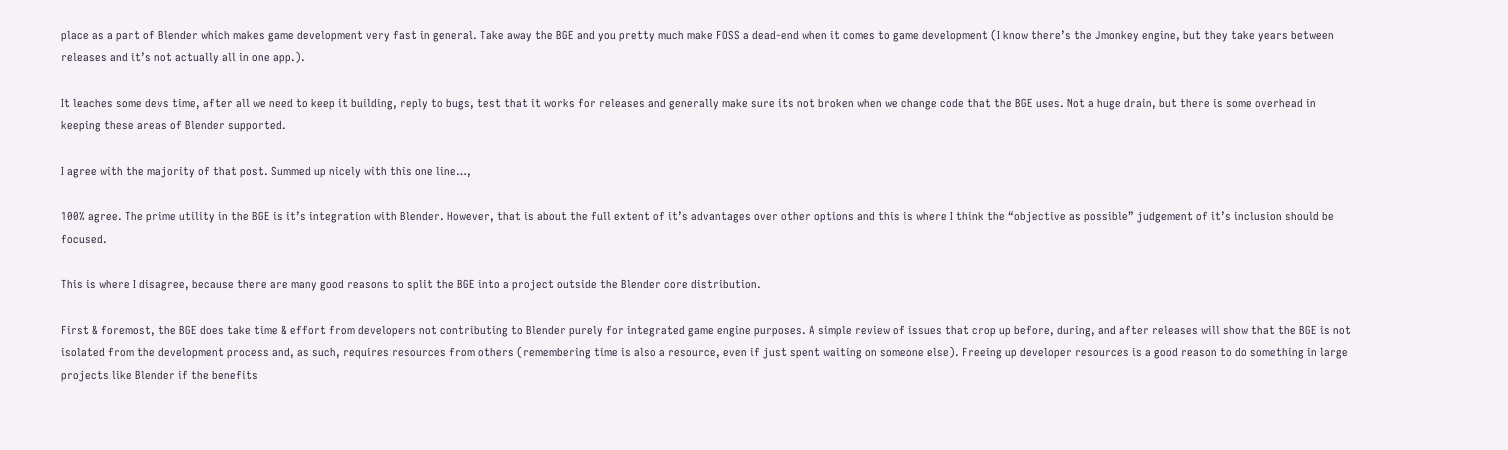place as a part of Blender which makes game development very fast in general. Take away the BGE and you pretty much make FOSS a dead-end when it comes to game development (I know there’s the Jmonkey engine, but they take years between releases and it’s not actually all in one app.).

It leaches some devs time, after all we need to keep it building, reply to bugs, test that it works for releases and generally make sure its not broken when we change code that the BGE uses. Not a huge drain, but there is some overhead in keeping these areas of Blender supported.

I agree with the majority of that post. Summed up nicely with this one line…,

100% agree. The prime utility in the BGE is it’s integration with Blender. However, that is about the full extent of it’s advantages over other options and this is where I think the “objective as possible” judgement of it’s inclusion should be focused.

This is where I disagree, because there are many good reasons to split the BGE into a project outside the Blender core distribution.

First & foremost, the BGE does take time & effort from developers not contributing to Blender purely for integrated game engine purposes. A simple review of issues that crop up before, during, and after releases will show that the BGE is not isolated from the development process and, as such, requires resources from others (remembering time is also a resource, even if just spent waiting on someone else). Freeing up developer resources is a good reason to do something in large projects like Blender if the benefits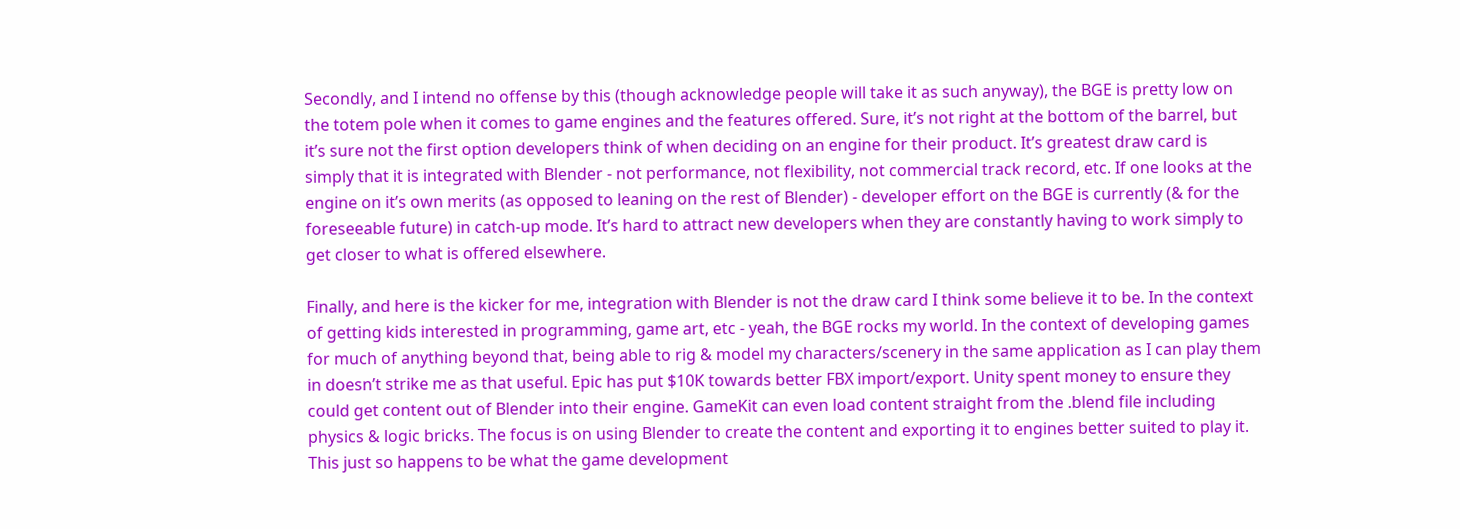Secondly, and I intend no offense by this (though acknowledge people will take it as such anyway), the BGE is pretty low on the totem pole when it comes to game engines and the features offered. Sure, it’s not right at the bottom of the barrel, but it’s sure not the first option developers think of when deciding on an engine for their product. It’s greatest draw card is simply that it is integrated with Blender - not performance, not flexibility, not commercial track record, etc. If one looks at the engine on it’s own merits (as opposed to leaning on the rest of Blender) - developer effort on the BGE is currently (& for the foreseeable future) in catch-up mode. It’s hard to attract new developers when they are constantly having to work simply to get closer to what is offered elsewhere.

Finally, and here is the kicker for me, integration with Blender is not the draw card I think some believe it to be. In the context of getting kids interested in programming, game art, etc - yeah, the BGE rocks my world. In the context of developing games for much of anything beyond that, being able to rig & model my characters/scenery in the same application as I can play them in doesn’t strike me as that useful. Epic has put $10K towards better FBX import/export. Unity spent money to ensure they could get content out of Blender into their engine. GameKit can even load content straight from the .blend file including physics & logic bricks. The focus is on using Blender to create the content and exporting it to engines better suited to play it. This just so happens to be what the game development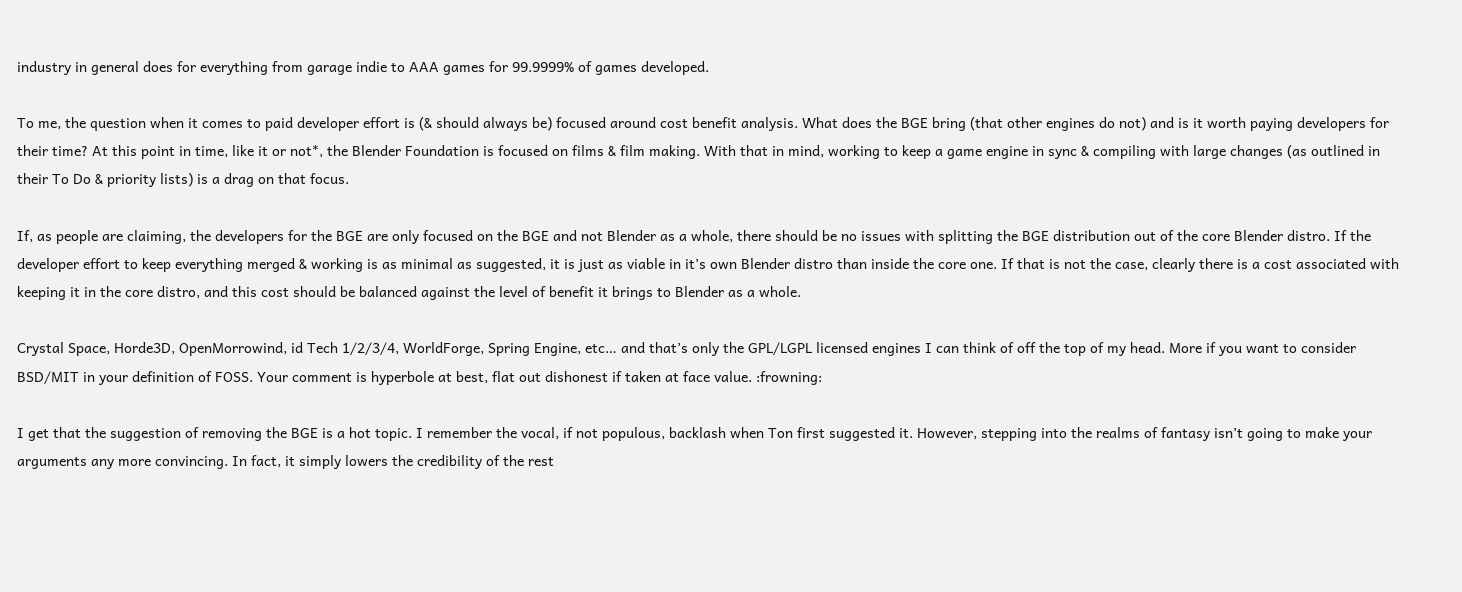industry in general does for everything from garage indie to AAA games for 99.9999% of games developed.

To me, the question when it comes to paid developer effort is (& should always be) focused around cost benefit analysis. What does the BGE bring (that other engines do not) and is it worth paying developers for their time? At this point in time, like it or not*, the Blender Foundation is focused on films & film making. With that in mind, working to keep a game engine in sync & compiling with large changes (as outlined in their To Do & priority lists) is a drag on that focus.

If, as people are claiming, the developers for the BGE are only focused on the BGE and not Blender as a whole, there should be no issues with splitting the BGE distribution out of the core Blender distro. If the developer effort to keep everything merged & working is as minimal as suggested, it is just as viable in it’s own Blender distro than inside the core one. If that is not the case, clearly there is a cost associated with keeping it in the core distro, and this cost should be balanced against the level of benefit it brings to Blender as a whole.

Crystal Space, Horde3D, OpenMorrowind, id Tech 1/2/3/4, WorldForge, Spring Engine, etc… and that’s only the GPL/LGPL licensed engines I can think of off the top of my head. More if you want to consider BSD/MIT in your definition of FOSS. Your comment is hyperbole at best, flat out dishonest if taken at face value. :frowning:

I get that the suggestion of removing the BGE is a hot topic. I remember the vocal, if not populous, backlash when Ton first suggested it. However, stepping into the realms of fantasy isn’t going to make your arguments any more convincing. In fact, it simply lowers the credibility of the rest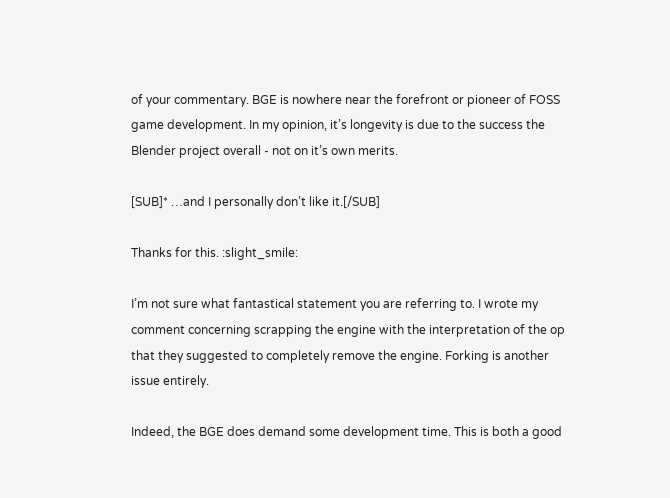of your commentary. BGE is nowhere near the forefront or pioneer of FOSS game development. In my opinion, it’s longevity is due to the success the Blender project overall - not on it’s own merits.

[SUB]* …and I personally don’t like it.[/SUB]

Thanks for this. :slight_smile:

I’m not sure what fantastical statement you are referring to. I wrote my comment concerning scrapping the engine with the interpretation of the op that they suggested to completely remove the engine. Forking is another issue entirely.

Indeed, the BGE does demand some development time. This is both a good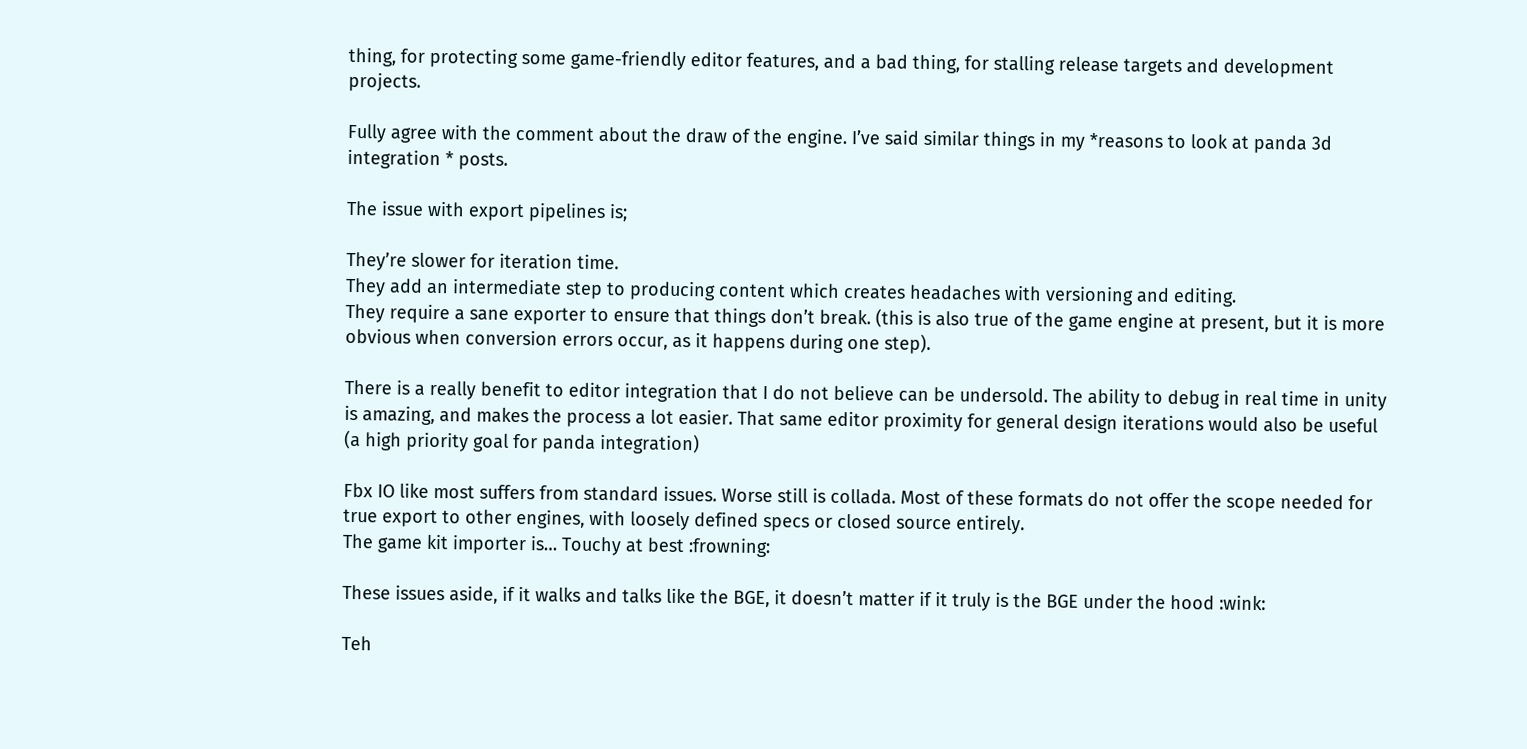thing, for protecting some game-friendly editor features, and a bad thing, for stalling release targets and development projects.

Fully agree with the comment about the draw of the engine. I’ve said similar things in my *reasons to look at panda 3d integration * posts.

The issue with export pipelines is;

They’re slower for iteration time.
They add an intermediate step to producing content which creates headaches with versioning and editing.
They require a sane exporter to ensure that things don’t break. (this is also true of the game engine at present, but it is more obvious when conversion errors occur, as it happens during one step).

There is a really benefit to editor integration that I do not believe can be undersold. The ability to debug in real time in unity is amazing, and makes the process a lot easier. That same editor proximity for general design iterations would also be useful (a high priority goal for panda integration)

Fbx IO like most suffers from standard issues. Worse still is collada. Most of these formats do not offer the scope needed for true export to other engines, with loosely defined specs or closed source entirely.
The game kit importer is… Touchy at best :frowning:

These issues aside, if it walks and talks like the BGE, it doesn’t matter if it truly is the BGE under the hood :wink:

Teh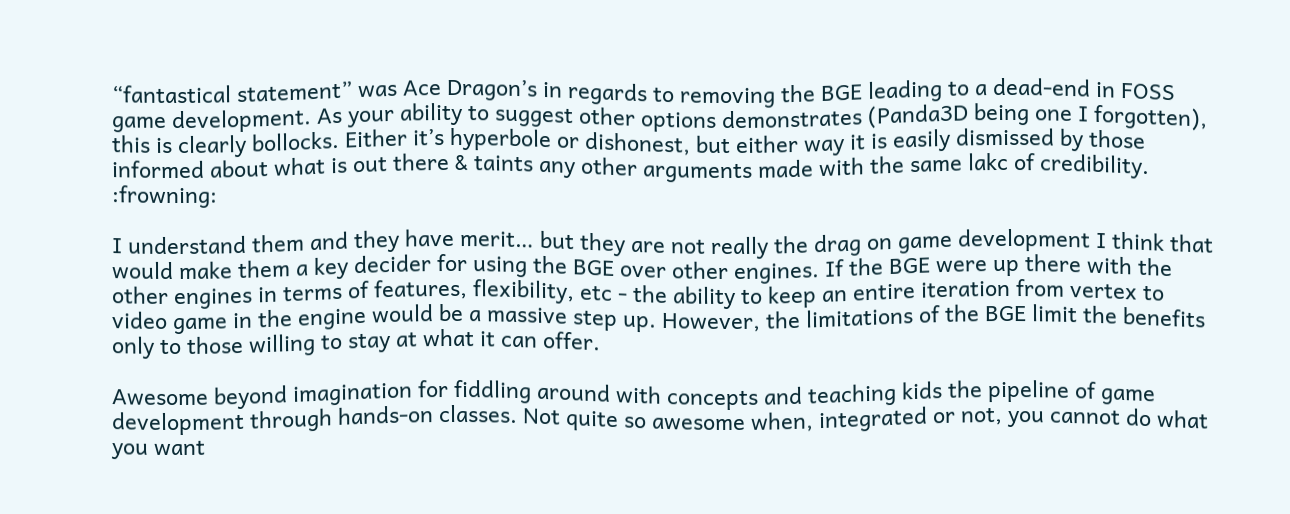“fantastical statement” was Ace Dragon’s in regards to removing the BGE leading to a dead-end in FOSS game development. As your ability to suggest other options demonstrates (Panda3D being one I forgotten), this is clearly bollocks. Either it’s hyperbole or dishonest, but either way it is easily dismissed by those informed about what is out there & taints any other arguments made with the same lakc of credibility. :frowning:

I understand them and they have merit… but they are not really the drag on game development I think that would make them a key decider for using the BGE over other engines. If the BGE were up there with the other engines in terms of features, flexibility, etc - the ability to keep an entire iteration from vertex to video game in the engine would be a massive step up. However, the limitations of the BGE limit the benefits only to those willing to stay at what it can offer.

Awesome beyond imagination for fiddling around with concepts and teaching kids the pipeline of game development through hands-on classes. Not quite so awesome when, integrated or not, you cannot do what you want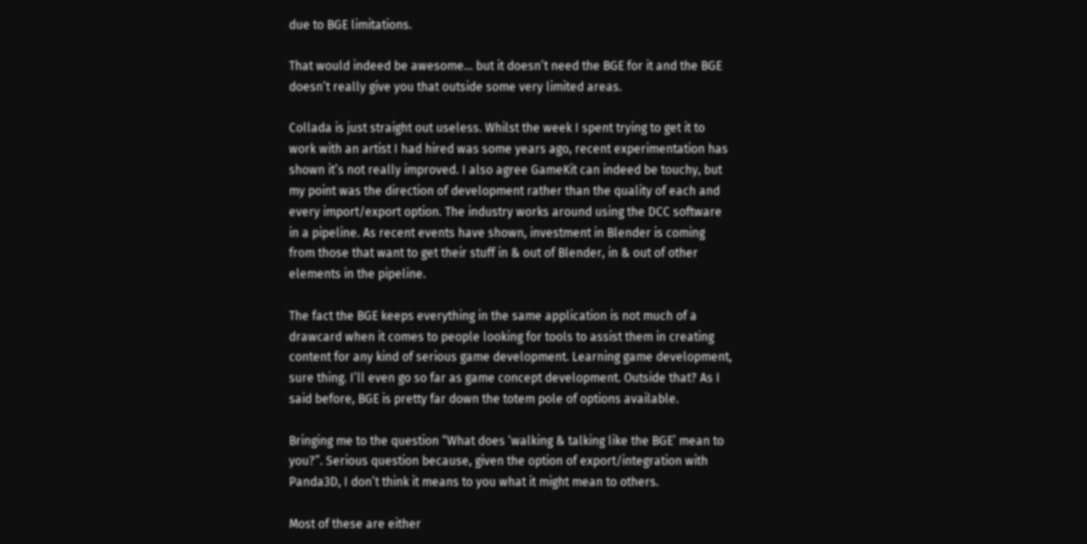due to BGE limitations.

That would indeed be awesome… but it doesn’t need the BGE for it and the BGE doesn’t really give you that outside some very limited areas.

Collada is just straight out useless. Whilst the week I spent trying to get it to work with an artist I had hired was some years ago, recent experimentation has shown it’s not really improved. I also agree GameKit can indeed be touchy, but my point was the direction of development rather than the quality of each and every import/export option. The industry works around using the DCC software in a pipeline. As recent events have shown, investment in Blender is coming from those that want to get their stuff in & out of Blender, in & out of other elements in the pipeline.

The fact the BGE keeps everything in the same application is not much of a drawcard when it comes to people looking for tools to assist them in creating content for any kind of serious game development. Learning game development, sure thing. I’ll even go so far as game concept development. Outside that? As I said before, BGE is pretty far down the totem pole of options available.

Bringing me to the question “What does ‘walking & talking like the BGE’ mean to you?”. Serious question because, given the option of export/integration with Panda3D, I don’t think it means to you what it might mean to others.

Most of these are either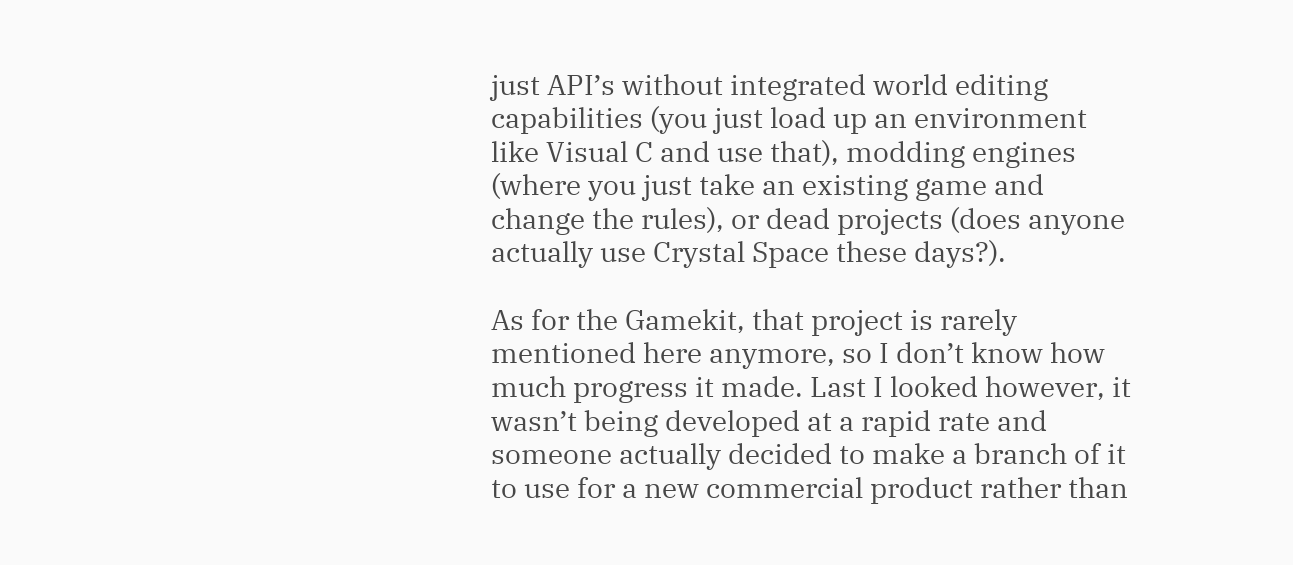just API’s without integrated world editing capabilities (you just load up an environment like Visual C and use that), modding engines (where you just take an existing game and change the rules), or dead projects (does anyone actually use Crystal Space these days?).

As for the Gamekit, that project is rarely mentioned here anymore, so I don’t know how much progress it made. Last I looked however, it wasn’t being developed at a rapid rate and someone actually decided to make a branch of it to use for a new commercial product rather than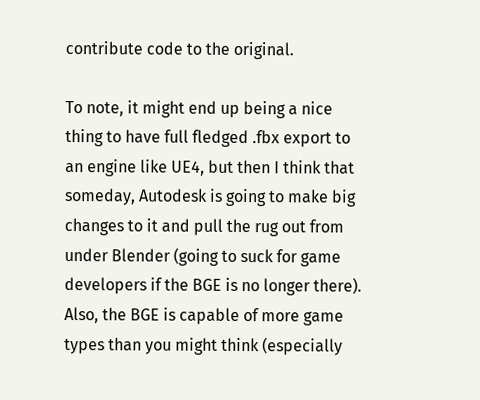contribute code to the original.

To note, it might end up being a nice thing to have full fledged .fbx export to an engine like UE4, but then I think that someday, Autodesk is going to make big changes to it and pull the rug out from under Blender (going to suck for game developers if the BGE is no longer there). Also, the BGE is capable of more game types than you might think (especially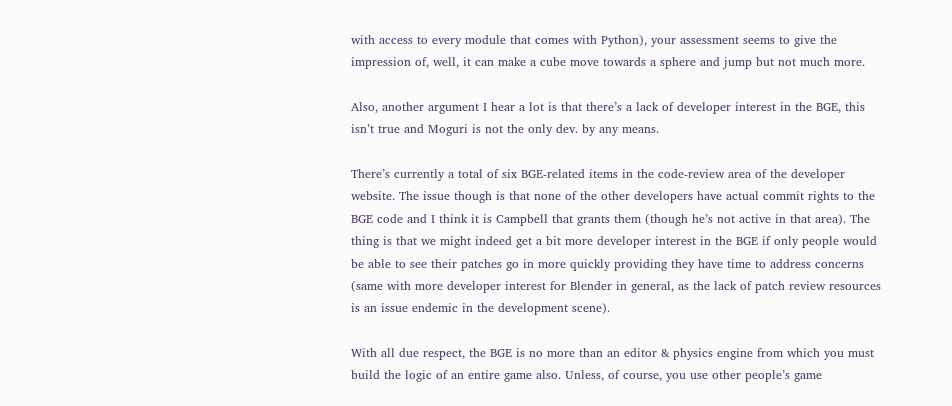with access to every module that comes with Python), your assessment seems to give the impression of, well, it can make a cube move towards a sphere and jump but not much more.

Also, another argument I hear a lot is that there’s a lack of developer interest in the BGE, this isn’t true and Moguri is not the only dev. by any means.

There’s currently a total of six BGE-related items in the code-review area of the developer website. The issue though is that none of the other developers have actual commit rights to the BGE code and I think it is Campbell that grants them (though he’s not active in that area). The thing is that we might indeed get a bit more developer interest in the BGE if only people would be able to see their patches go in more quickly providing they have time to address concerns (same with more developer interest for Blender in general, as the lack of patch review resources is an issue endemic in the development scene).

With all due respect, the BGE is no more than an editor & physics engine from which you must build the logic of an entire game also. Unless, of course, you use other people’s game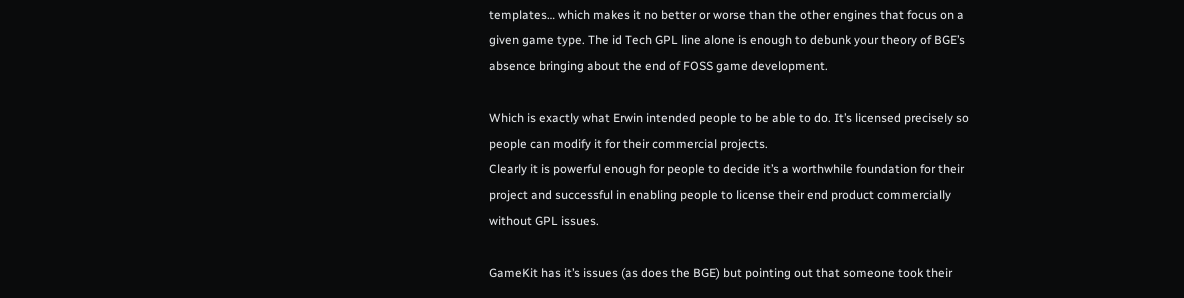templates… which makes it no better or worse than the other engines that focus on a given game type. The id Tech GPL line alone is enough to debunk your theory of BGE’s absence bringing about the end of FOSS game development.

Which is exactly what Erwin intended people to be able to do. It’s licensed precisely so people can modify it for their commercial projects.
Clearly it is powerful enough for people to decide it’s a worthwhile foundation for their project and successful in enabling people to license their end product commercially without GPL issues.

GameKit has it’s issues (as does the BGE) but pointing out that someone took their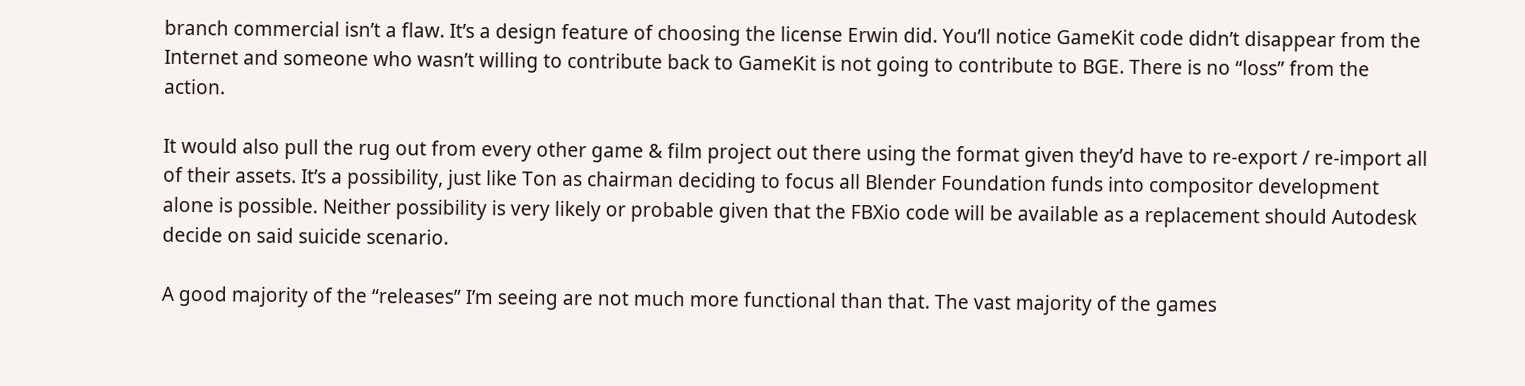branch commercial isn’t a flaw. It’s a design feature of choosing the license Erwin did. You’ll notice GameKit code didn’t disappear from the Internet and someone who wasn’t willing to contribute back to GameKit is not going to contribute to BGE. There is no “loss” from the action.

It would also pull the rug out from every other game & film project out there using the format given they’d have to re-export / re-import all of their assets. It’s a possibility, just like Ton as chairman deciding to focus all Blender Foundation funds into compositor development alone is possible. Neither possibility is very likely or probable given that the FBXio code will be available as a replacement should Autodesk decide on said suicide scenario.

A good majority of the “releases” I’m seeing are not much more functional than that. The vast majority of the games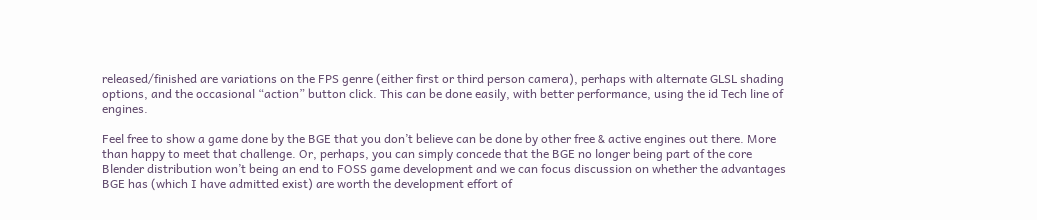released/finished are variations on the FPS genre (either first or third person camera), perhaps with alternate GLSL shading options, and the occasional “action” button click. This can be done easily, with better performance, using the id Tech line of engines.

Feel free to show a game done by the BGE that you don’t believe can be done by other free & active engines out there. More than happy to meet that challenge. Or, perhaps, you can simply concede that the BGE no longer being part of the core Blender distribution won’t being an end to FOSS game development and we can focus discussion on whether the advantages BGE has (which I have admitted exist) are worth the development effort of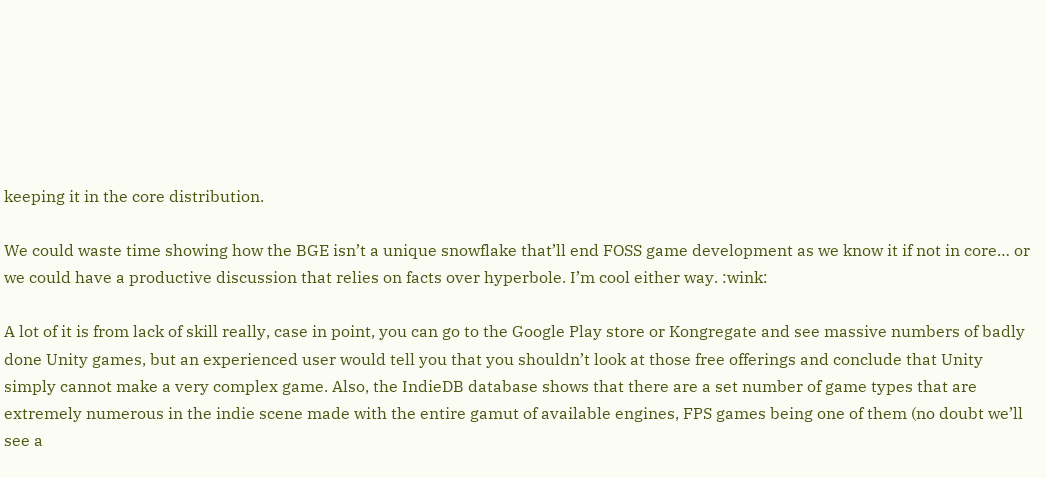keeping it in the core distribution.

We could waste time showing how the BGE isn’t a unique snowflake that’ll end FOSS game development as we know it if not in core… or we could have a productive discussion that relies on facts over hyperbole. I’m cool either way. :wink:

A lot of it is from lack of skill really, case in point, you can go to the Google Play store or Kongregate and see massive numbers of badly done Unity games, but an experienced user would tell you that you shouldn’t look at those free offerings and conclude that Unity simply cannot make a very complex game. Also, the IndieDB database shows that there are a set number of game types that are extremely numerous in the indie scene made with the entire gamut of available engines, FPS games being one of them (no doubt we’ll see a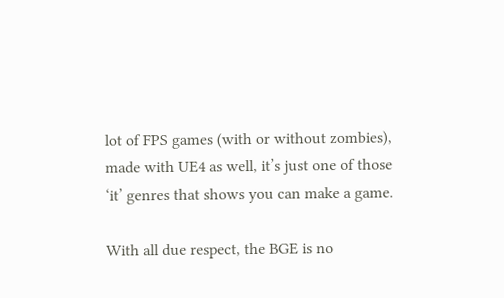lot of FPS games (with or without zombies), made with UE4 as well, it’s just one of those ‘it’ genres that shows you can make a game.

With all due respect, the BGE is no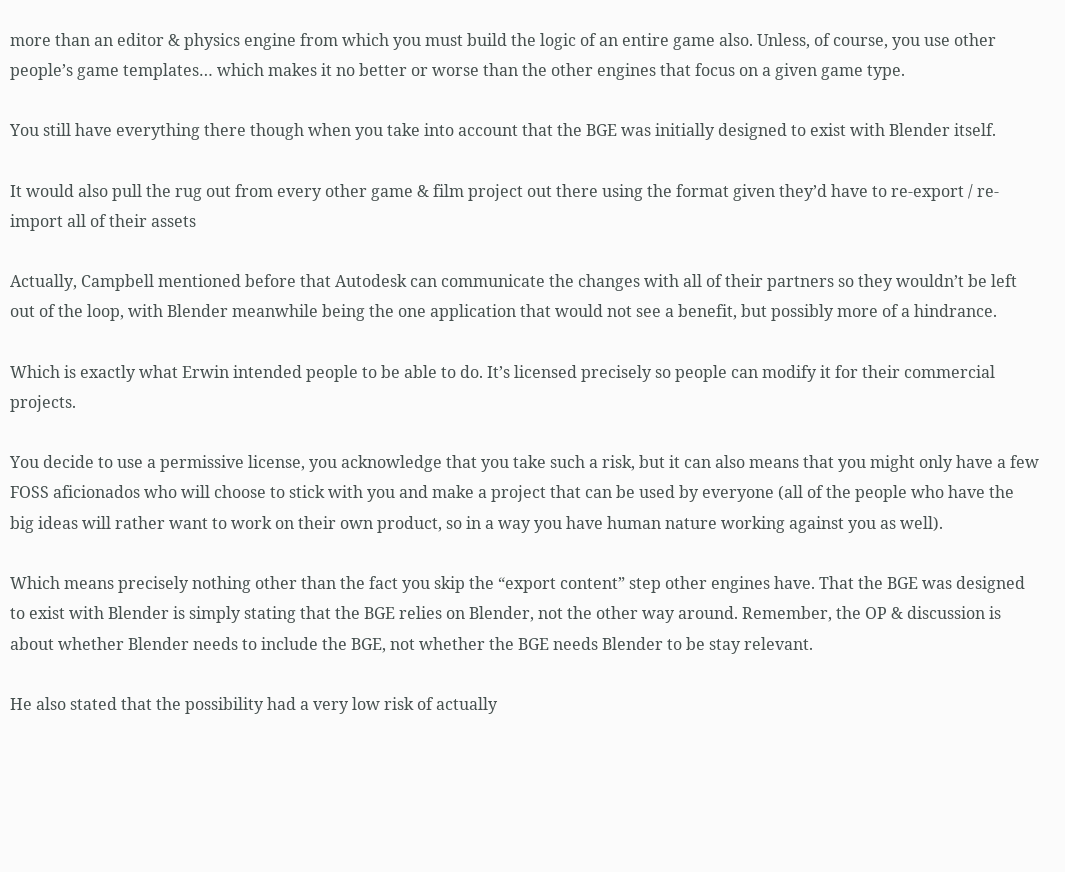more than an editor & physics engine from which you must build the logic of an entire game also. Unless, of course, you use other people’s game templates… which makes it no better or worse than the other engines that focus on a given game type.

You still have everything there though when you take into account that the BGE was initially designed to exist with Blender itself.

It would also pull the rug out from every other game & film project out there using the format given they’d have to re-export / re-import all of their assets

Actually, Campbell mentioned before that Autodesk can communicate the changes with all of their partners so they wouldn’t be left out of the loop, with Blender meanwhile being the one application that would not see a benefit, but possibly more of a hindrance.

Which is exactly what Erwin intended people to be able to do. It’s licensed precisely so people can modify it for their commercial projects.

You decide to use a permissive license, you acknowledge that you take such a risk, but it can also means that you might only have a few FOSS aficionados who will choose to stick with you and make a project that can be used by everyone (all of the people who have the big ideas will rather want to work on their own product, so in a way you have human nature working against you as well).

Which means precisely nothing other than the fact you skip the “export content” step other engines have. That the BGE was designed to exist with Blender is simply stating that the BGE relies on Blender, not the other way around. Remember, the OP & discussion is about whether Blender needs to include the BGE, not whether the BGE needs Blender to be stay relevant.

He also stated that the possibility had a very low risk of actually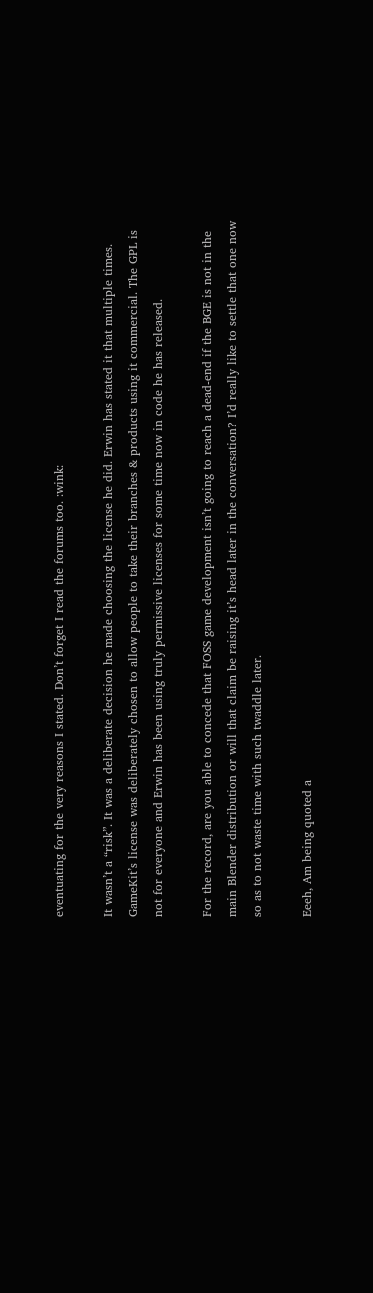eventuating for the very reasons I stated. Don’t forget I read the forums too. :wink:

It wasn’t a “risk”. It was a deliberate decision he made choosing the license he did. Erwin has stated it that multiple times. GameKit’s license was deliberately chosen to allow people to take their branches & products using it commercial. The GPL is not for everyone and Erwin has been using truly permissive licenses for some time now in code he has released.

For the record, are you able to concede that FOSS game development isn’t going to reach a dead-end if the BGE is not in the main Blender distribution or will that claim be raising it’s head later in the conversation? I’d really like to settle that one now so as to not waste time with such twaddle later.

Eeeh, Am being quoted a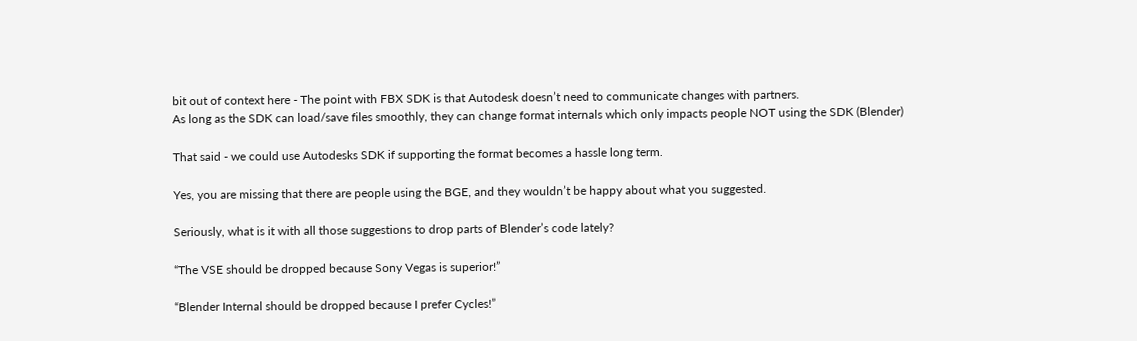bit out of context here - The point with FBX SDK is that Autodesk doesn’t need to communicate changes with partners.
As long as the SDK can load/save files smoothly, they can change format internals which only impacts people NOT using the SDK (Blender)

That said - we could use Autodesks SDK if supporting the format becomes a hassle long term.

Yes, you are missing that there are people using the BGE, and they wouldn’t be happy about what you suggested.

Seriously, what is it with all those suggestions to drop parts of Blender’s code lately?

“The VSE should be dropped because Sony Vegas is superior!”

“Blender Internal should be dropped because I prefer Cycles!”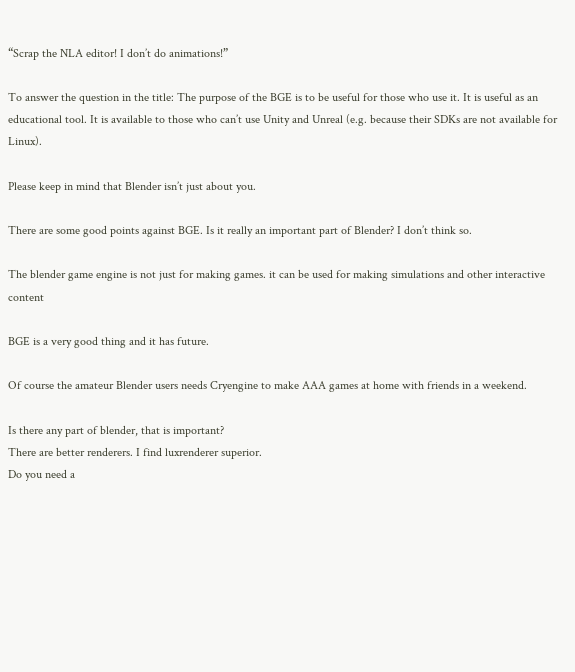“Scrap the NLA editor! I don’t do animations!”

To answer the question in the title: The purpose of the BGE is to be useful for those who use it. It is useful as an educational tool. It is available to those who can’t use Unity and Unreal (e.g. because their SDKs are not available for Linux).

Please keep in mind that Blender isn’t just about you.

There are some good points against BGE. Is it really an important part of Blender? I don’t think so.

The blender game engine is not just for making games. it can be used for making simulations and other interactive content

BGE is a very good thing and it has future.

Of course the amateur Blender users needs Cryengine to make AAA games at home with friends in a weekend.

Is there any part of blender, that is important?
There are better renderers. I find luxrenderer superior.
Do you need a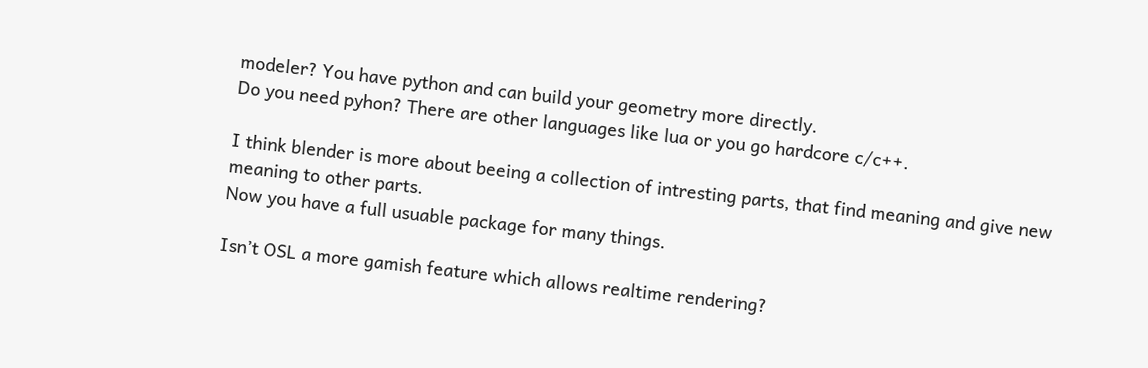modeler? You have python and can build your geometry more directly.
Do you need pyhon? There are other languages like lua or you go hardcore c/c++.

I think blender is more about beeing a collection of intresting parts, that find meaning and give new meaning to other parts.
Now you have a full usuable package for many things.

Isn’t OSL a more gamish feature which allows realtime rendering?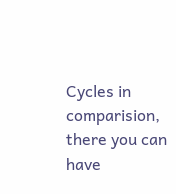Cycles in comparision, there you can have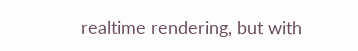realtime rendering, but with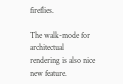fireflies.

The walk-mode for architectual rendering is also nice new feature.